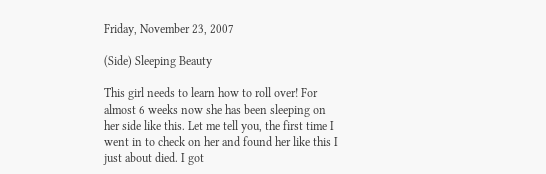Friday, November 23, 2007

(Side) Sleeping Beauty

This girl needs to learn how to roll over! For almost 6 weeks now she has been sleeping on her side like this. Let me tell you, the first time I went in to check on her and found her like this I just about died. I got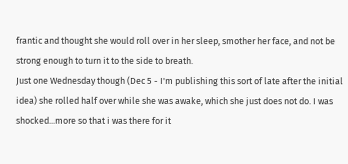frantic and thought she would roll over in her sleep, smother her face, and not be strong enough to turn it to the side to breath.
Just one Wednesday though (Dec 5 - I'm publishing this sort of late after the initial idea) she rolled half over while she was awake, which she just does not do. I was shocked...more so that i was there for it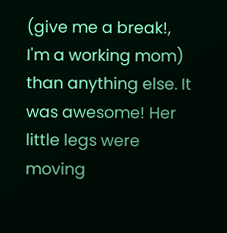(give me a break!, I'm a working mom) than anything else. It was awesome! Her little legs were moving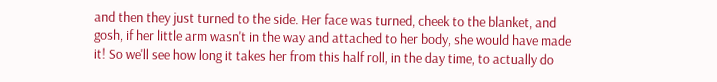and then they just turned to the side. Her face was turned, cheek to the blanket, and gosh, if her little arm wasn't in the way and attached to her body, she would have made it! So we'll see how long it takes her from this half roll, in the day time, to actually do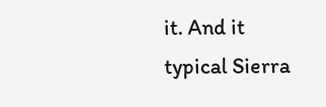it. And it typical Sierra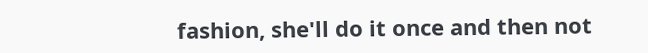fashion, she'll do it once and then not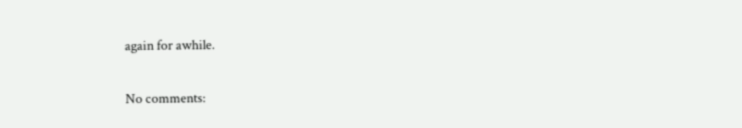again for awhile.

No comments: